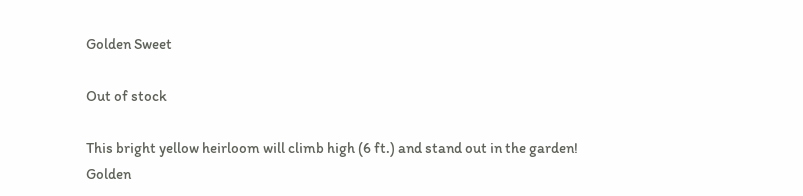Golden Sweet

Out of stock

This bright yellow heirloom will climb high (6 ft.) and stand out in the garden! Golden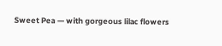Sweet Pea — with gorgeous lilac flowers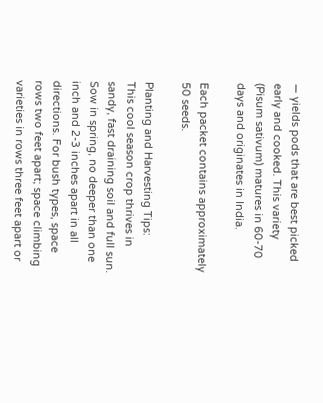— yields pods that are best picked early and cooked. This variety (Pisum sativum) matures in 60-70 days and originates in India.

Each packet contains approximately 50 seeds.

Planting and Harvesting Tips:
This cool season crop thrives in sandy, fast draining soil and full sun. Sow in spring, no deeper than one inch and 2-3 inches apart in all directions. For bush types, space rows two feet apart; space climbing varieties in rows three feet apart or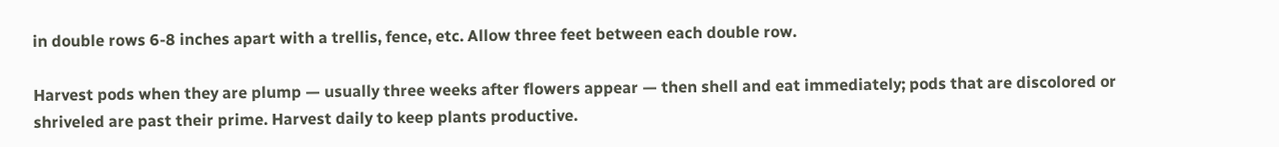in double rows 6-8 inches apart with a trellis, fence, etc. Allow three feet between each double row.

Harvest pods when they are plump — usually three weeks after flowers appear — then shell and eat immediately; pods that are discolored or shriveled are past their prime. Harvest daily to keep plants productive.